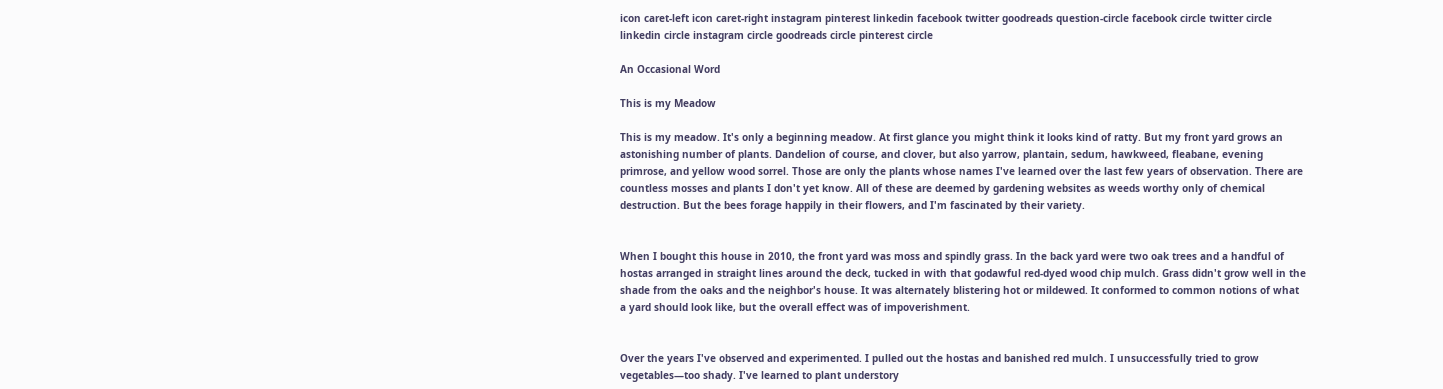icon caret-left icon caret-right instagram pinterest linkedin facebook twitter goodreads question-circle facebook circle twitter circle linkedin circle instagram circle goodreads circle pinterest circle

An Occasional Word

This is my Meadow

This is my meadow. It's only a beginning meadow. At first glance you might think it looks kind of ratty. But my front yard grows an astonishing number of plants. Dandelion of course, and clover, but also yarrow, plantain, sedum, hawkweed, fleabane, evening primrose, and yellow wood sorrel. Those are only the plants whose names I've learned over the last few years of observation. There are countless mosses and plants I don't yet know. All of these are deemed by gardening websites as weeds worthy only of chemical destruction. But the bees forage happily in their flowers, and I'm fascinated by their variety.


When I bought this house in 2010, the front yard was moss and spindly grass. In the back yard were two oak trees and a handful of hostas arranged in straight lines around the deck, tucked in with that godawful red-dyed wood chip mulch. Grass didn't grow well in the shade from the oaks and the neighbor's house. It was alternately blistering hot or mildewed. It conformed to common notions of what a yard should look like, but the overall effect was of impoverishment.


Over the years I've observed and experimented. I pulled out the hostas and banished red mulch. I unsuccessfully tried to grow vegetables—too shady. I've learned to plant understory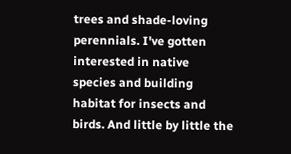trees and shade-loving perennials. I've gotten interested in native species and building habitat for insects and birds. And little by little the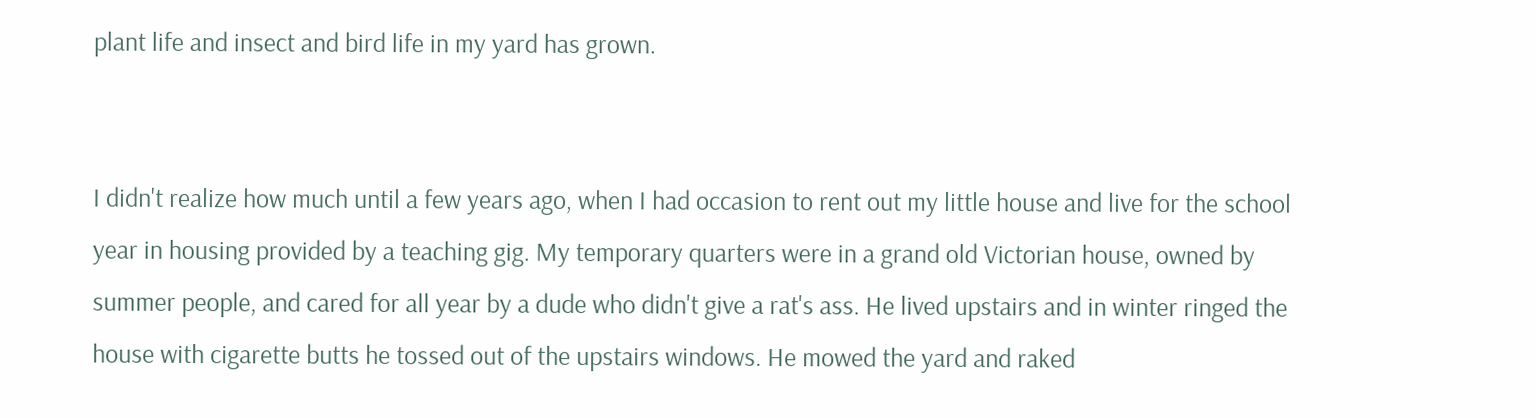plant life and insect and bird life in my yard has grown.


I didn't realize how much until a few years ago, when I had occasion to rent out my little house and live for the school year in housing provided by a teaching gig. My temporary quarters were in a grand old Victorian house, owned by summer people, and cared for all year by a dude who didn't give a rat's ass. He lived upstairs and in winter ringed the house with cigarette butts he tossed out of the upstairs windows. He mowed the yard and raked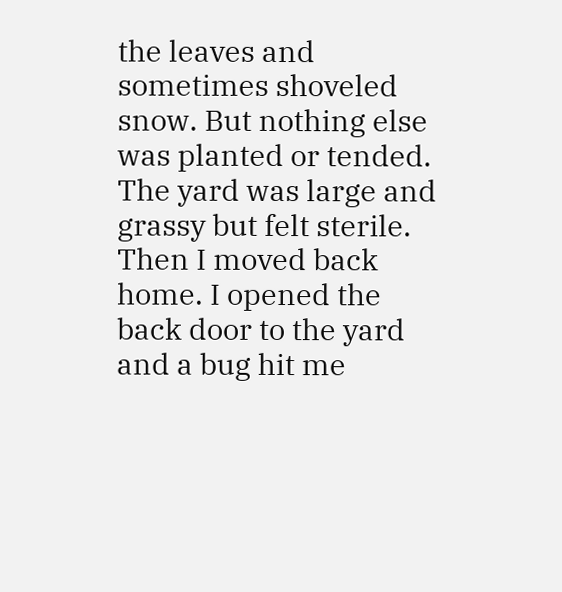the leaves and sometimes shoveled snow. But nothing else was planted or tended. The yard was large and grassy but felt sterile. Then I moved back home. I opened the back door to the yard and a bug hit me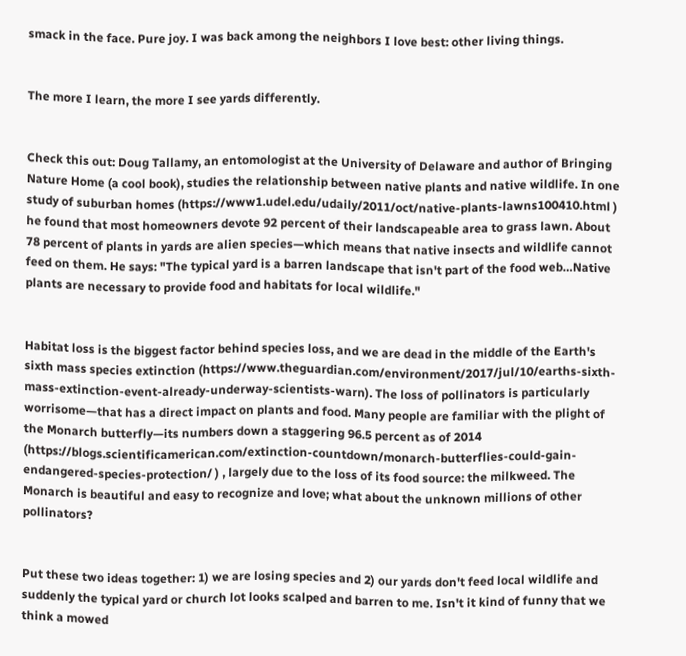smack in the face. Pure joy. I was back among the neighbors I love best: other living things.


The more I learn, the more I see yards differently.


Check this out: Doug Tallamy, an entomologist at the University of Delaware and author of Bringing Nature Home (a cool book), studies the relationship between native plants and native wildlife. In one study of suburban homes (https://www1.udel.edu/udaily/2011/oct/native-plants-lawns100410.html ) he found that most homeowners devote 92 percent of their landscapeable area to grass lawn. About 78 percent of plants in yards are alien species—which means that native insects and wildlife cannot feed on them. He says: "The typical yard is a barren landscape that isn't part of the food web…Native plants are necessary to provide food and habitats for local wildlife."


Habitat loss is the biggest factor behind species loss, and we are dead in the middle of the Earth's sixth mass species extinction (https://www.theguardian.com/environment/2017/jul/10/earths-sixth-mass-extinction-event-already-underway-scientists-warn). The loss of pollinators is particularly worrisome—that has a direct impact on plants and food. Many people are familiar with the plight of the Monarch butterfly—its numbers down a staggering 96.5 percent as of 2014 (https://blogs.scientificamerican.com/extinction-countdown/monarch-butterflies-could-gain-endangered-species-protection/ ) , largely due to the loss of its food source: the milkweed. The Monarch is beautiful and easy to recognize and love; what about the unknown millions of other pollinators?


Put these two ideas together: 1) we are losing species and 2) our yards don't feed local wildlife and suddenly the typical yard or church lot looks scalped and barren to me. Isn't it kind of funny that we think a mowed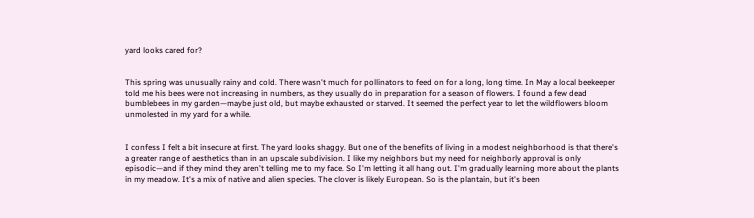yard looks cared for?


This spring was unusually rainy and cold. There wasn't much for pollinators to feed on for a long, long time. In May a local beekeeper told me his bees were not increasing in numbers, as they usually do in preparation for a season of flowers. I found a few dead bumblebees in my garden—maybe just old, but maybe exhausted or starved. It seemed the perfect year to let the wildflowers bloom unmolested in my yard for a while.


I confess I felt a bit insecure at first. The yard looks shaggy. But one of the benefits of living in a modest neighborhood is that there's a greater range of aesthetics than in an upscale subdivision. I like my neighbors but my need for neighborly approval is only episodic—and if they mind they aren't telling me to my face. So I'm letting it all hang out. I'm gradually learning more about the plants in my meadow. It's a mix of native and alien species. The clover is likely European. So is the plantain, but it's been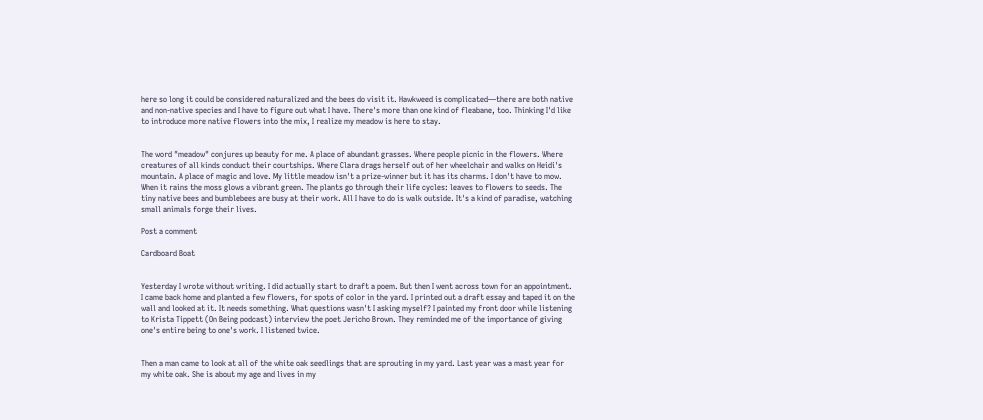here so long it could be considered naturalized and the bees do visit it. Hawkweed is complicated—there are both native and non-native species and I have to figure out what I have. There's more than one kind of fleabane, too. Thinking I'd like to introduce more native flowers into the mix, I realize my meadow is here to stay.


The word "meadow" conjures up beauty for me. A place of abundant grasses. Where people picnic in the flowers. Where creatures of all kinds conduct their courtships. Where Clara drags herself out of her wheelchair and walks on Heidi's mountain. A place of magic and love. My little meadow isn't a prize-winner but it has its charms. I don't have to mow. When it rains the moss glows a vibrant green. The plants go through their life cycles: leaves to flowers to seeds. The tiny native bees and bumblebees are busy at their work. All I have to do is walk outside. It's a kind of paradise, watching small animals forge their lives.

Post a comment

Cardboard Boat


Yesterday I wrote without writing. I did actually start to draft a poem. But then I went across town for an appointment. I came back home and planted a few flowers, for spots of color in the yard. I printed out a draft essay and taped it on the wall and looked at it. It needs something. What questions wasn't I asking myself? I painted my front door while listening to Krista Tippett (On Being podcast) interview the poet Jericho Brown. They reminded me of the importance of giving one's entire being to one's work. I listened twice.


Then a man came to look at all of the white oak seedlings that are sprouting in my yard. Last year was a mast year for my white oak. She is about my age and lives in my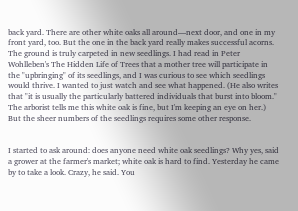back yard. There are other white oaks all around—next door, and one in my front yard, too. But the one in the back yard really makes successful acorns. The ground is truly carpeted in new seedlings. I had read in Peter Wohlleben's The Hidden Life of Trees that a mother tree will participate in the "upbringing" of its seedlings, and I was curious to see which seedlings would thrive. I wanted to just watch and see what happened. (He also writes that "it is usually the particularly battered individuals that burst into bloom." The arborist tells me this white oak is fine, but I'm keeping an eye on her.) But the sheer numbers of the seedlings requires some other response.


I started to ask around: does anyone need white oak seedlings? Why yes, said a grower at the farmer's market; white oak is hard to find. Yesterday he came by to take a look. Crazy, he said. You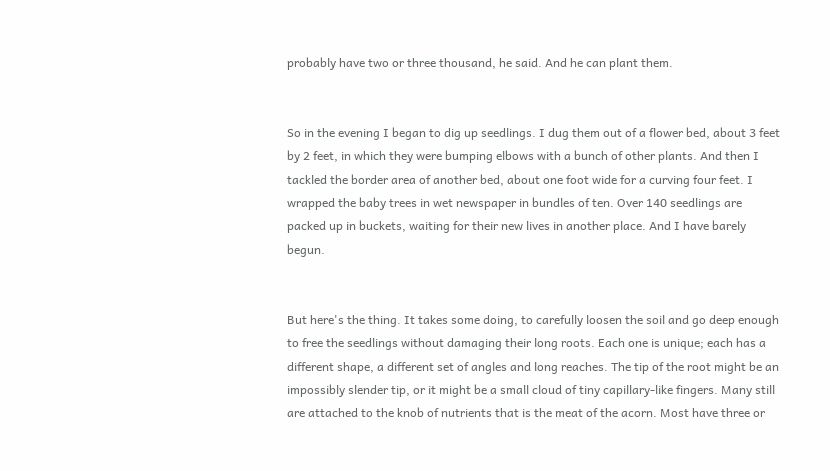probably have two or three thousand, he said. And he can plant them.


So in the evening I began to dig up seedlings. I dug them out of a flower bed, about 3 feet by 2 feet, in which they were bumping elbows with a bunch of other plants. And then I tackled the border area of another bed, about one foot wide for a curving four feet. I wrapped the baby trees in wet newspaper in bundles of ten. Over 140 seedlings are packed up in buckets, waiting for their new lives in another place. And I have barely begun.


But here's the thing. It takes some doing, to carefully loosen the soil and go deep enough to free the seedlings without damaging their long roots. Each one is unique; each has a different shape, a different set of angles and long reaches. The tip of the root might be an impossibly slender tip, or it might be a small cloud of tiny capillary-like fingers. Many still are attached to the knob of nutrients that is the meat of the acorn. Most have three or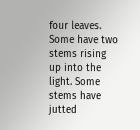four leaves. Some have two stems rising up into the light. Some stems have jutted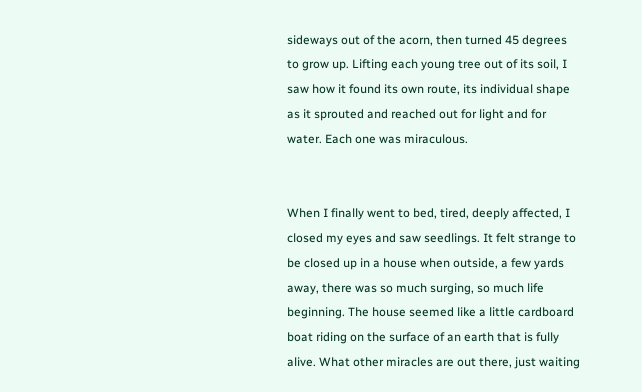sideways out of the acorn, then turned 45 degrees to grow up. Lifting each young tree out of its soil, I saw how it found its own route, its individual shape as it sprouted and reached out for light and for water. Each one was miraculous.


When I finally went to bed, tired, deeply affected, I closed my eyes and saw seedlings. It felt strange to be closed up in a house when outside, a few yards away, there was so much surging, so much life beginning. The house seemed like a little cardboard boat riding on the surface of an earth that is fully alive. What other miracles are out there, just waiting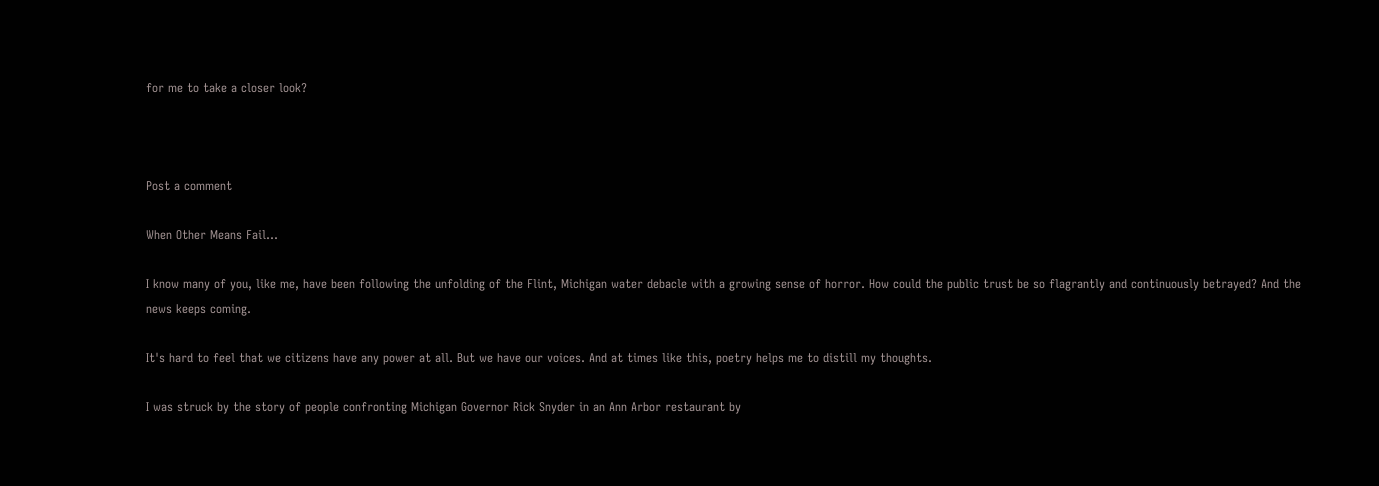for me to take a closer look?



Post a comment

When Other Means Fail...

I know many of you, like me, have been following the unfolding of the Flint, Michigan water debacle with a growing sense of horror. How could the public trust be so flagrantly and continuously betrayed? And the news keeps coming.

It's hard to feel that we citizens have any power at all. But we have our voices. And at times like this, poetry helps me to distill my thoughts.

I was struck by the story of people confronting Michigan Governor Rick Snyder in an Ann Arbor restaurant by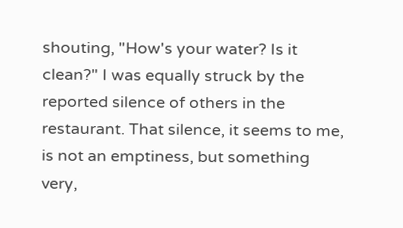shouting, "How's your water? Is it clean?" I was equally struck by the reported silence of others in the restaurant. That silence, it seems to me, is not an emptiness, but something very,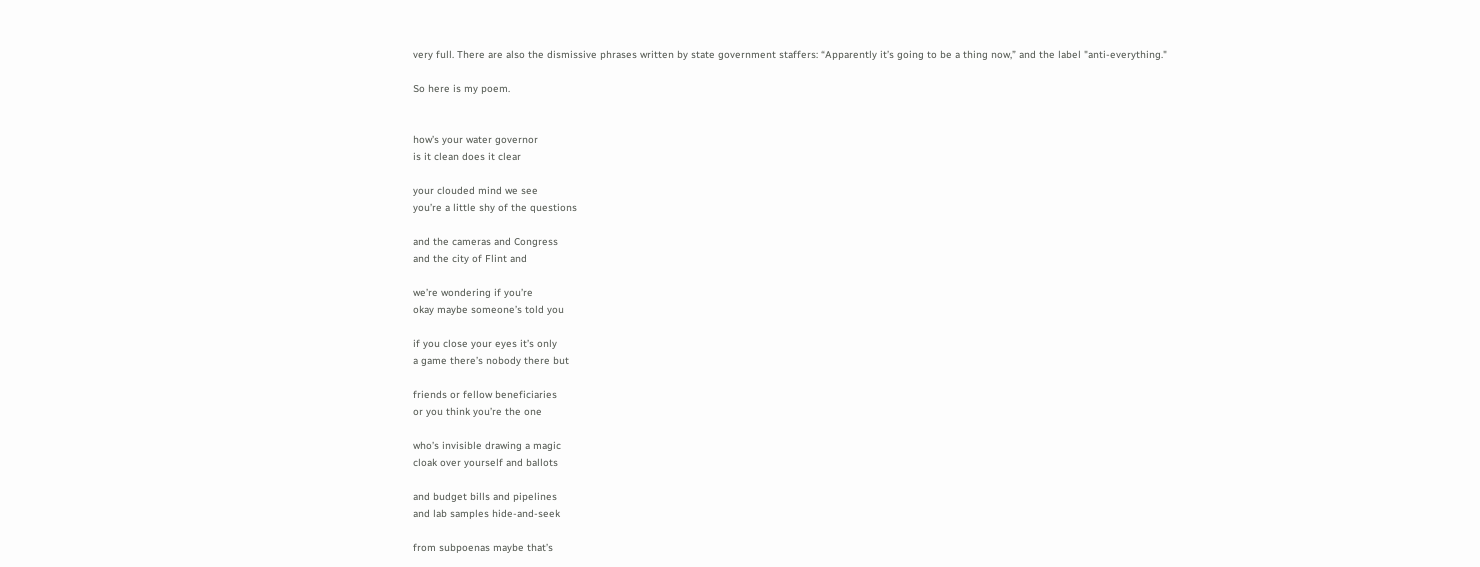very full. There are also the dismissive phrases written by state government staffers: “Apparently it’s going to be a thing now,” and the label "anti-everything."

So here is my poem.


how’s your water governor
is it clean does it clear

your clouded mind we see
you’re a little shy of the questions

and the cameras and Congress
and the city of Flint and

we’re wondering if you’re
okay maybe someone’s told you

if you close your eyes it’s only
a game there’s nobody there but

friends or fellow beneficiaries
or you think you’re the one

who’s invisible drawing a magic
cloak over yourself and ballots

and budget bills and pipelines
and lab samples hide-and-seek

from subpoenas maybe that’s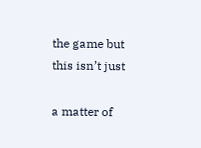the game but this isn’t just

a matter of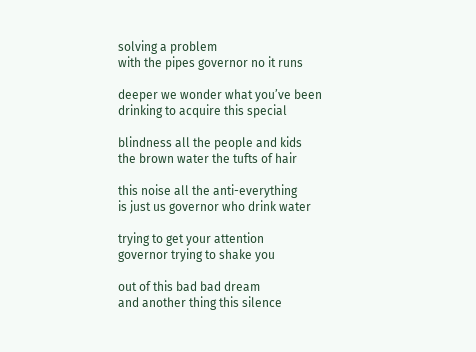solving a problem
with the pipes governor no it runs

deeper we wonder what you’ve been
drinking to acquire this special

blindness all the people and kids
the brown water the tufts of hair

this noise all the anti-everything
is just us governor who drink water

trying to get your attention
governor trying to shake you

out of this bad bad dream
and another thing this silence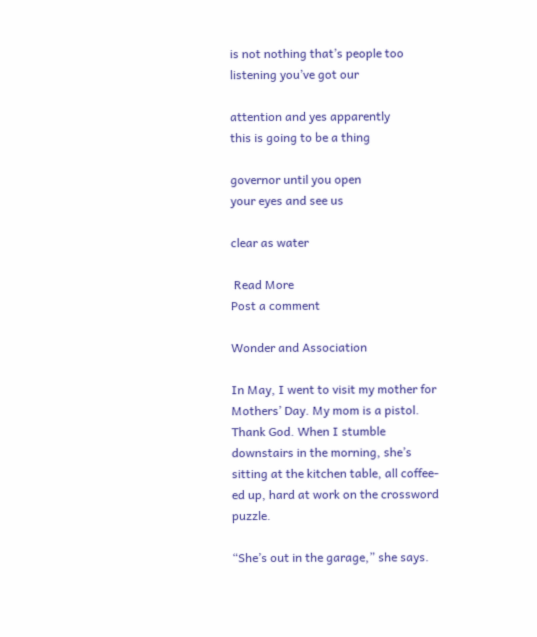is not nothing that’s people too
listening you’ve got our

attention and yes apparently
this is going to be a thing

governor until you open
your eyes and see us

clear as water

 Read More
Post a comment

Wonder and Association

In May, I went to visit my mother for Mothers’ Day. My mom is a pistol. Thank God. When I stumble downstairs in the morning, she’s sitting at the kitchen table, all coffee-ed up, hard at work on the crossword puzzle.

“She’s out in the garage,” she says.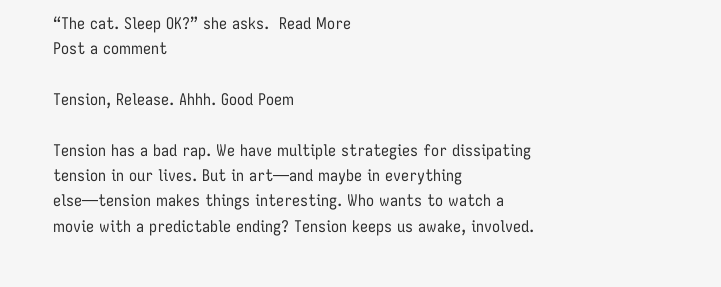“The cat. Sleep OK?” she asks.  Read More
Post a comment

Tension, Release. Ahhh. Good Poem

Tension has a bad rap. We have multiple strategies for dissipating tension in our lives. But in art—and maybe in everything else—tension makes things interesting. Who wants to watch a movie with a predictable ending? Tension keeps us awake, involved.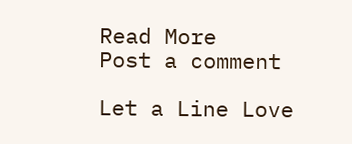Read More
Post a comment

Let a Line Love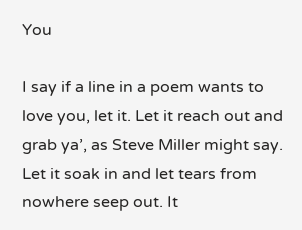You

I say if a line in a poem wants to love you, let it. Let it reach out and grab ya’, as Steve Miller might say. Let it soak in and let tears from nowhere seep out. It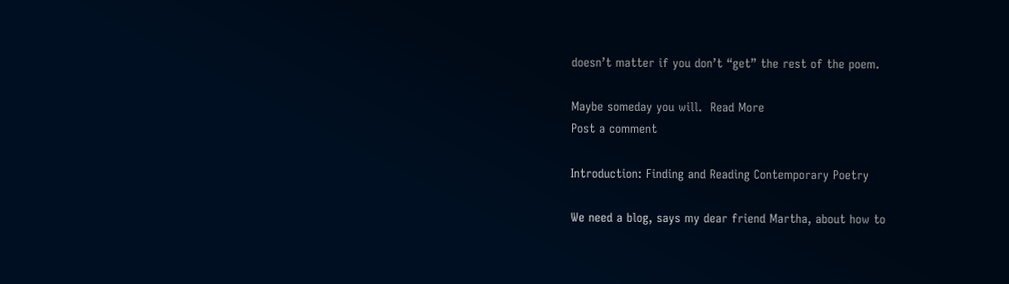doesn’t matter if you don’t “get” the rest of the poem.

Maybe someday you will.  Read More
Post a comment

Introduction: Finding and Reading Contemporary Poetry

We need a blog, says my dear friend Martha, about how to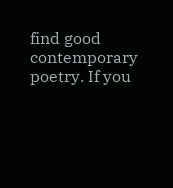find good contemporary poetry. If you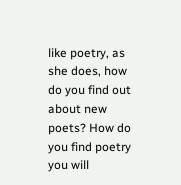like poetry, as she does, how do you find out about new poets? How do you find poetry you will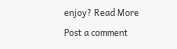enjoy? Read More
Post a comment